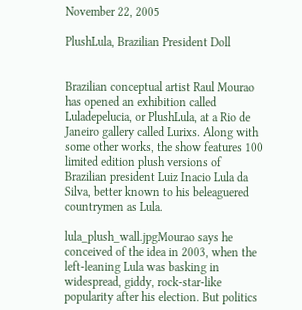November 22, 2005

PlushLula, Brazilian President Doll


Brazilian conceptual artist Raul Mourao has opened an exhibition called Luladepelucia, or PlushLula, at a Rio de Janeiro gallery called Lurixs. Along with some other works, the show features 100 limited edition plush versions of Brazilian president Luiz Inacio Lula da Silva, better known to his beleaguered countrymen as Lula.

lula_plush_wall.jpgMourao says he conceived of the idea in 2003, when the left-leaning Lula was basking in widespread, giddy, rock-star-like popularity after his election. But politics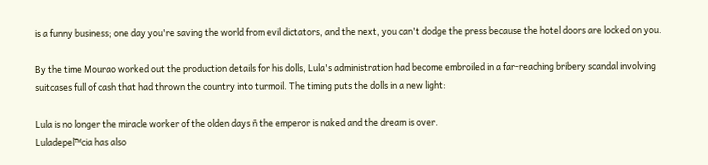is a funny business; one day you're saving the world from evil dictators, and the next, you can't dodge the press because the hotel doors are locked on you.

By the time Mourao worked out the production details for his dolls, Lula's administration had become embroiled in a far-reaching bribery scandal involving suitcases full of cash that had thrown the country into turmoil. The timing puts the dolls in a new light:

Lula is no longer the miracle worker of the olden days ñ the emperor is naked and the dream is over.
Luladepel™cia has also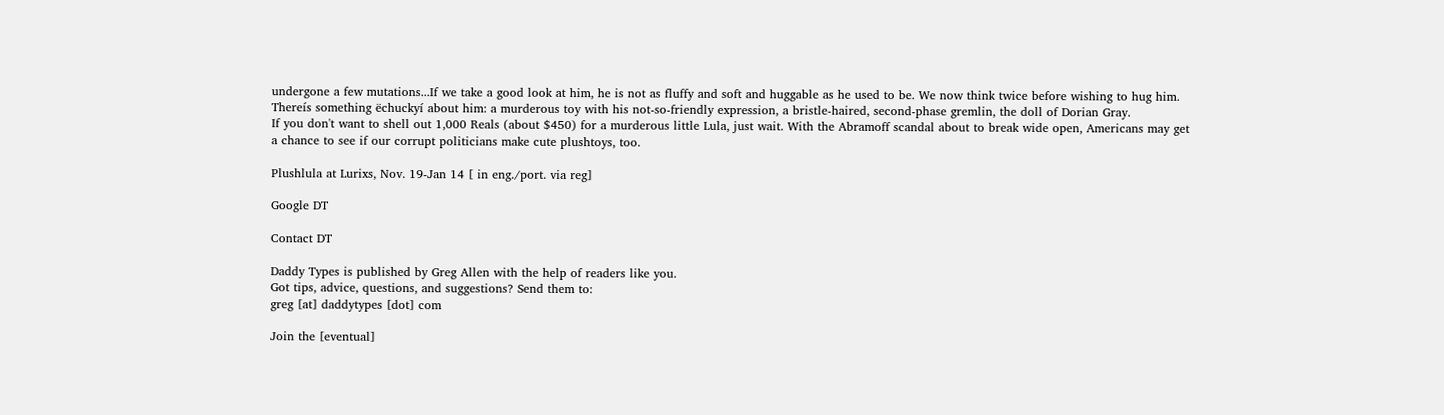undergone a few mutations...If we take a good look at him, he is not as fluffy and soft and huggable as he used to be. We now think twice before wishing to hug him. Thereís something ëchuckyí about him: a murderous toy with his not-so-friendly expression, a bristle-haired, second-phase gremlin, the doll of Dorian Gray.
If you don't want to shell out 1,000 Reals (about $450) for a murderous little Lula, just wait. With the Abramoff scandal about to break wide open, Americans may get a chance to see if our corrupt politicians make cute plushtoys, too.

Plushlula at Lurixs, Nov. 19-Jan 14 [ in eng./port. via reg]

Google DT

Contact DT

Daddy Types is published by Greg Allen with the help of readers like you.
Got tips, advice, questions, and suggestions? Send them to:
greg [at] daddytypes [dot] com

Join the [eventual]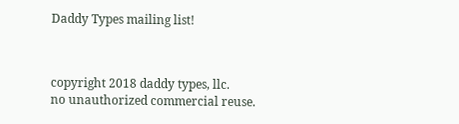Daddy Types mailing list!



copyright 2018 daddy types, llc.
no unauthorized commercial reuse.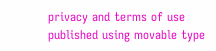privacy and terms of use
published using movable type